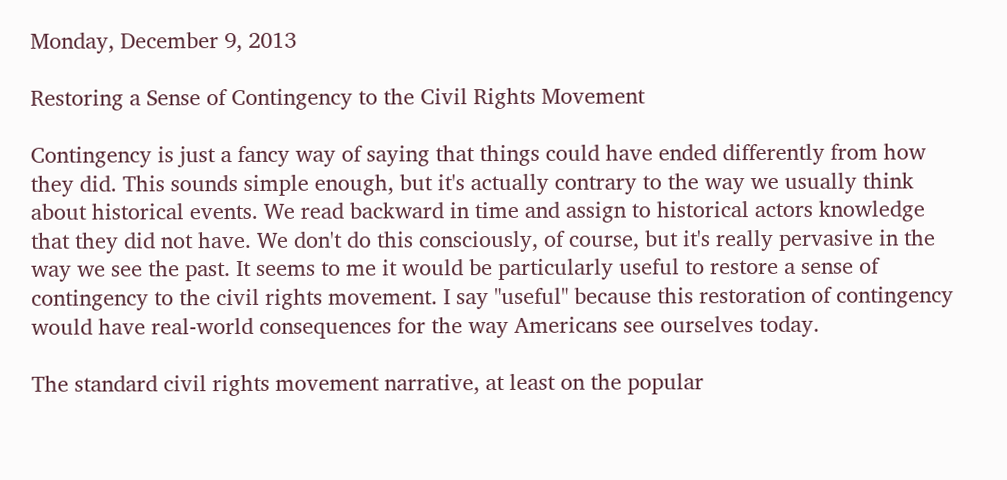Monday, December 9, 2013

Restoring a Sense of Contingency to the Civil Rights Movement

Contingency is just a fancy way of saying that things could have ended differently from how they did. This sounds simple enough, but it's actually contrary to the way we usually think about historical events. We read backward in time and assign to historical actors knowledge that they did not have. We don't do this consciously, of course, but it's really pervasive in the way we see the past. It seems to me it would be particularly useful to restore a sense of contingency to the civil rights movement. I say "useful" because this restoration of contingency would have real-world consequences for the way Americans see ourselves today.

The standard civil rights movement narrative, at least on the popular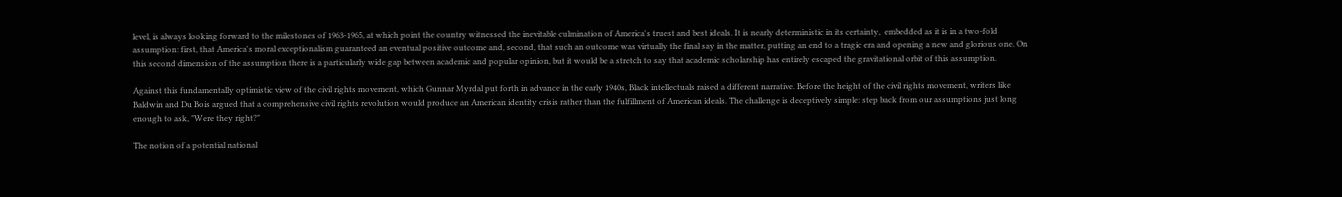level, is always looking forward to the milestones of 1963-1965, at which point the country witnessed the inevitable culmination of America's truest and best ideals. It is nearly deterministic in its certainty,  embedded as it is in a two-fold assumption: first, that America's moral exceptionalism guaranteed an eventual positive outcome and, second, that such an outcome was virtually the final say in the matter, putting an end to a tragic era and opening a new and glorious one. On this second dimension of the assumption there is a particularly wide gap between academic and popular opinion, but it would be a stretch to say that academic scholarship has entirely escaped the gravitational orbit of this assumption.

Against this fundamentally optimistic view of the civil rights movement, which Gunnar Myrdal put forth in advance in the early 1940s, Black intellectuals raised a different narrative. Before the height of the civil rights movement, writers like Baldwin and Du Bois argued that a comprehensive civil rights revolution would produce an American identity crisis rather than the fulfillment of American ideals. The challenge is deceptively simple: step back from our assumptions just long enough to ask, "Were they right?"

The notion of a potential national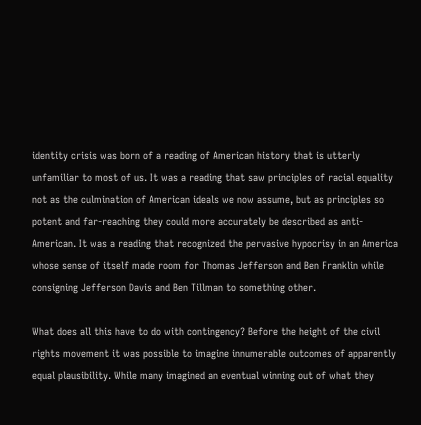identity crisis was born of a reading of American history that is utterly unfamiliar to most of us. It was a reading that saw principles of racial equality not as the culmination of American ideals we now assume, but as principles so potent and far-reaching they could more accurately be described as anti-American. It was a reading that recognized the pervasive hypocrisy in an America whose sense of itself made room for Thomas Jefferson and Ben Franklin while consigning Jefferson Davis and Ben Tillman to something other.

What does all this have to do with contingency? Before the height of the civil rights movement it was possible to imagine innumerable outcomes of apparently equal plausibility. While many imagined an eventual winning out of what they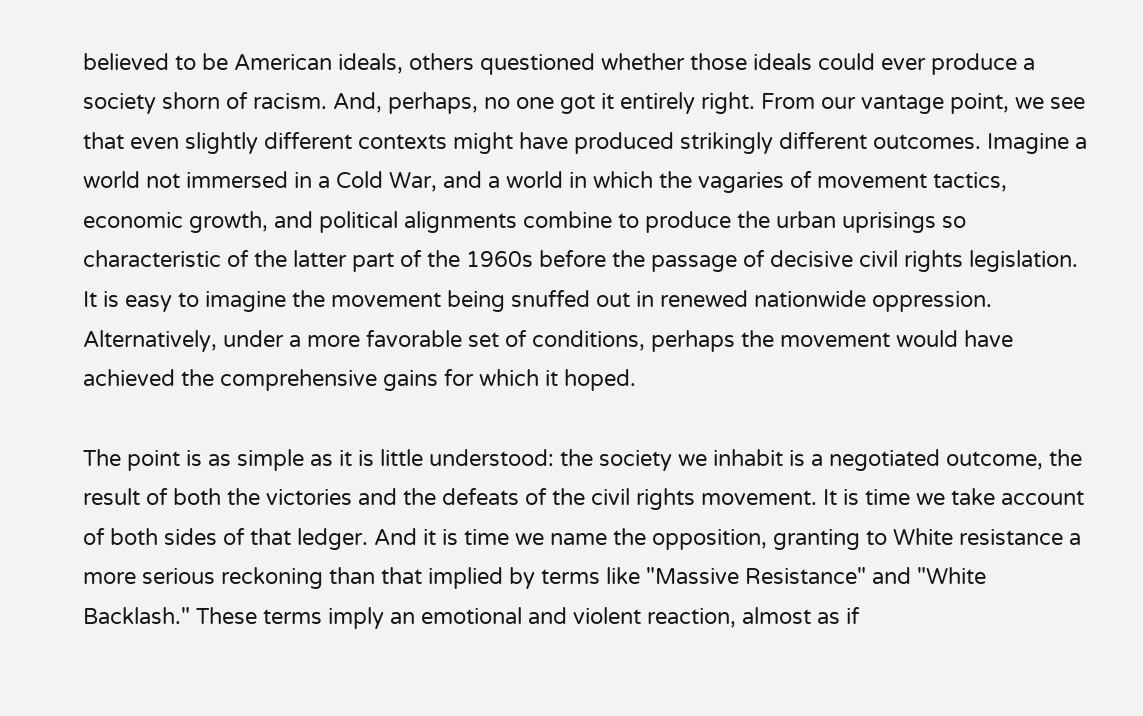believed to be American ideals, others questioned whether those ideals could ever produce a society shorn of racism. And, perhaps, no one got it entirely right. From our vantage point, we see that even slightly different contexts might have produced strikingly different outcomes. Imagine a world not immersed in a Cold War, and a world in which the vagaries of movement tactics, economic growth, and political alignments combine to produce the urban uprisings so characteristic of the latter part of the 1960s before the passage of decisive civil rights legislation. It is easy to imagine the movement being snuffed out in renewed nationwide oppression. Alternatively, under a more favorable set of conditions, perhaps the movement would have achieved the comprehensive gains for which it hoped.

The point is as simple as it is little understood: the society we inhabit is a negotiated outcome, the result of both the victories and the defeats of the civil rights movement. It is time we take account of both sides of that ledger. And it is time we name the opposition, granting to White resistance a more serious reckoning than that implied by terms like "Massive Resistance" and "White Backlash." These terms imply an emotional and violent reaction, almost as if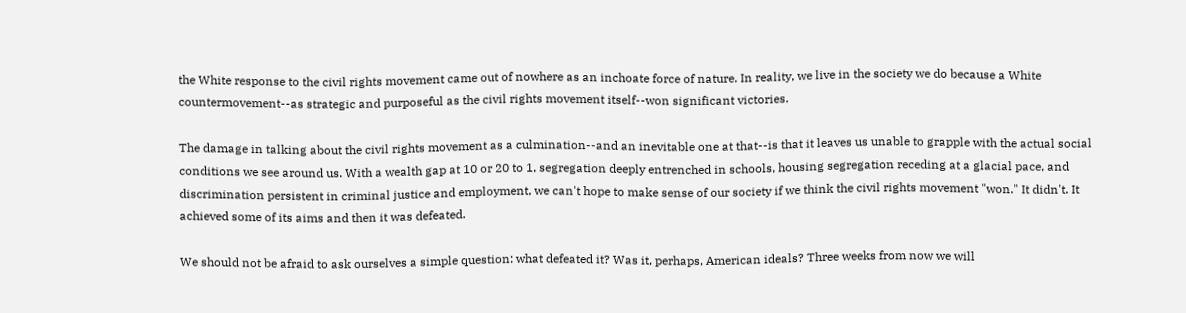the White response to the civil rights movement came out of nowhere as an inchoate force of nature. In reality, we live in the society we do because a White countermovement--as strategic and purposeful as the civil rights movement itself--won significant victories.

The damage in talking about the civil rights movement as a culmination--and an inevitable one at that--is that it leaves us unable to grapple with the actual social conditions we see around us. With a wealth gap at 10 or 20 to 1, segregation deeply entrenched in schools, housing segregation receding at a glacial pace, and discrimination persistent in criminal justice and employment, we can't hope to make sense of our society if we think the civil rights movement "won." It didn't. It achieved some of its aims and then it was defeated.

We should not be afraid to ask ourselves a simple question: what defeated it? Was it, perhaps, American ideals? Three weeks from now we will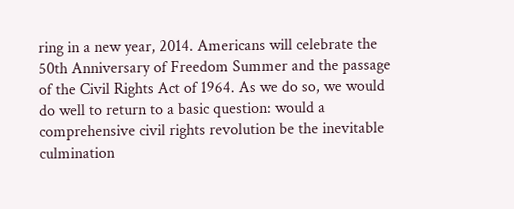ring in a new year, 2014. Americans will celebrate the 50th Anniversary of Freedom Summer and the passage of the Civil Rights Act of 1964. As we do so, we would do well to return to a basic question: would a comprehensive civil rights revolution be the inevitable culmination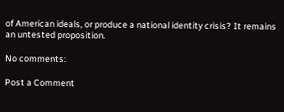of American ideals, or produce a national identity crisis? It remains an untested proposition.

No comments:

Post a Comment